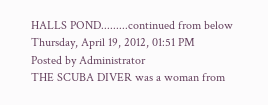HALLS POND.........continued from below
Thursday, April 19, 2012, 01:51 PM
Posted by Administrator
THE SCUBA DIVER was a woman from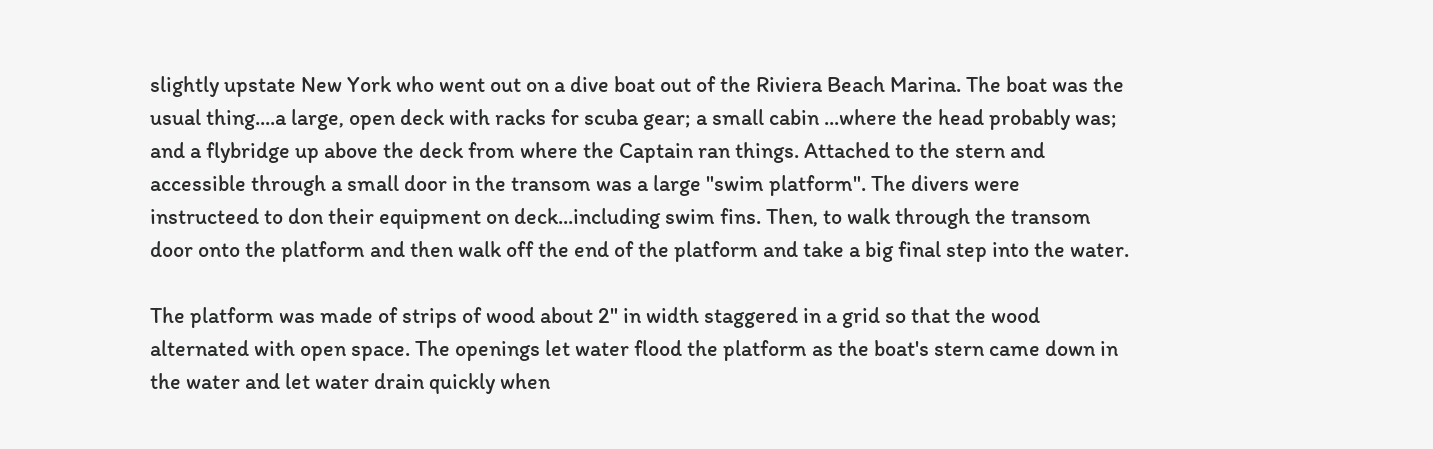slightly upstate New York who went out on a dive boat out of the Riviera Beach Marina. The boat was the usual thing....a large, open deck with racks for scuba gear; a small cabin ...where the head probably was; and a flybridge up above the deck from where the Captain ran things. Attached to the stern and accessible through a small door in the transom was a large "swim platform". The divers were instructeed to don their equipment on deck...including swim fins. Then, to walk through the transom door onto the platform and then walk off the end of the platform and take a big final step into the water.

The platform was made of strips of wood about 2" in width staggered in a grid so that the wood alternated with open space. The openings let water flood the platform as the boat's stern came down in the water and let water drain quickly when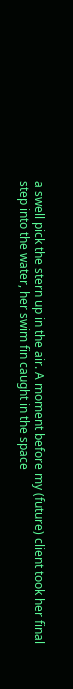a swell pick the stern up in the air. A moment before my (future) client took her final step into the water, her swim fin caught in the space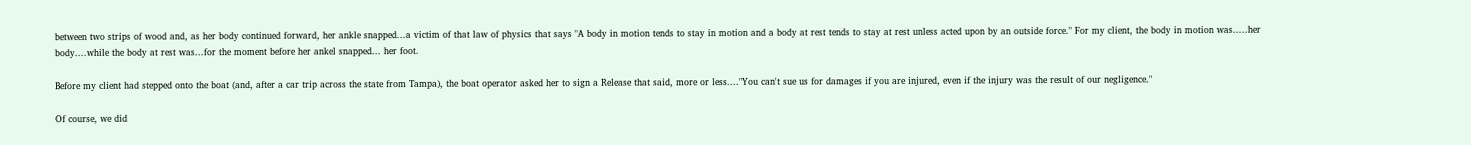between two strips of wood and, as her body continued forward, her ankle snapped...a victim of that law of physics that says "A body in motion tends to stay in motion and a body at rest tends to stay at rest unless acted upon by an outside force." For my client, the body in motion was.....her body....while the body at rest was...for the moment before her ankel snapped... her foot.

Before my client had stepped onto the boat (and, after a car trip across the state from Tampa), the boat operator asked her to sign a Release that said, more or less...."You can't sue us for damages if you are injured, even if the injury was the result of our negligence."

Of course, we did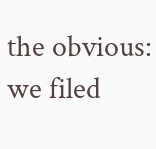the obvious: we filed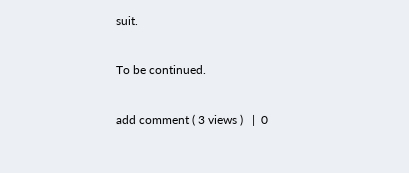suit.

To be continued.

add comment ( 3 views )   |  0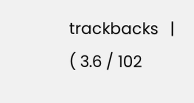trackbacks   |   ( 3.6 / 102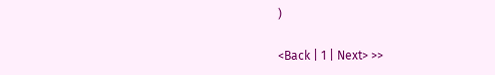)

<Back | 1 | Next> >>